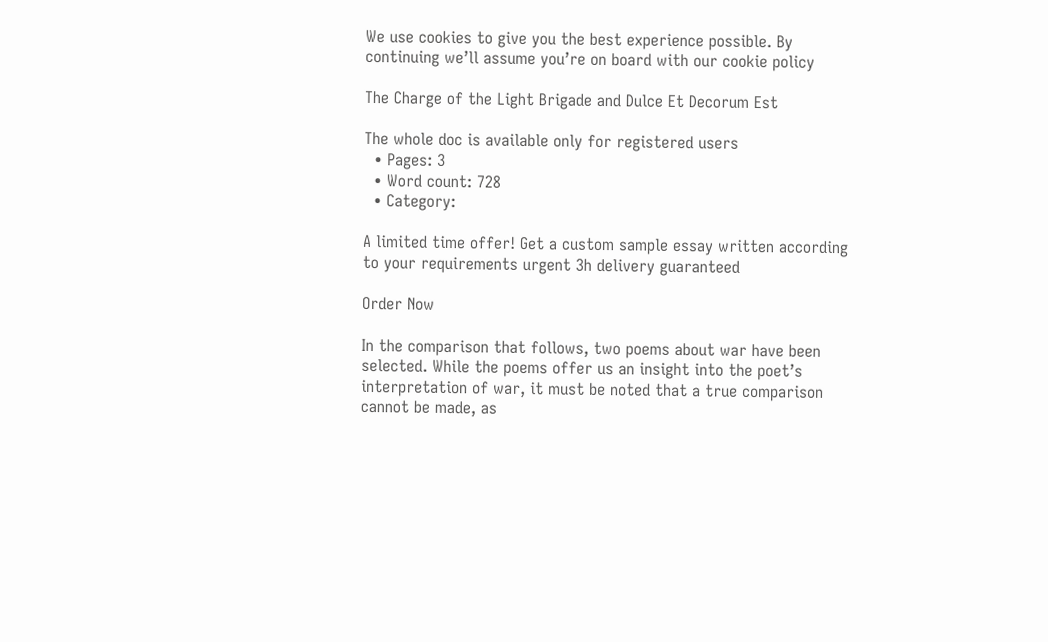We use cookies to give you the best experience possible. By continuing we’ll assume you’re on board with our cookie policy

The Charge of the Light Brigade and Dulce Et Decorum Est

The whole doc is available only for registered users
  • Pages: 3
  • Word count: 728
  • Category:

A limited time offer! Get a custom sample essay written according to your requirements urgent 3h delivery guaranteed

Order Now

In the comparison that follows, two poems about war have been selected. While the poems offer us an insight into the poet’s interpretation of war, it must be noted that a true comparison cannot be made, as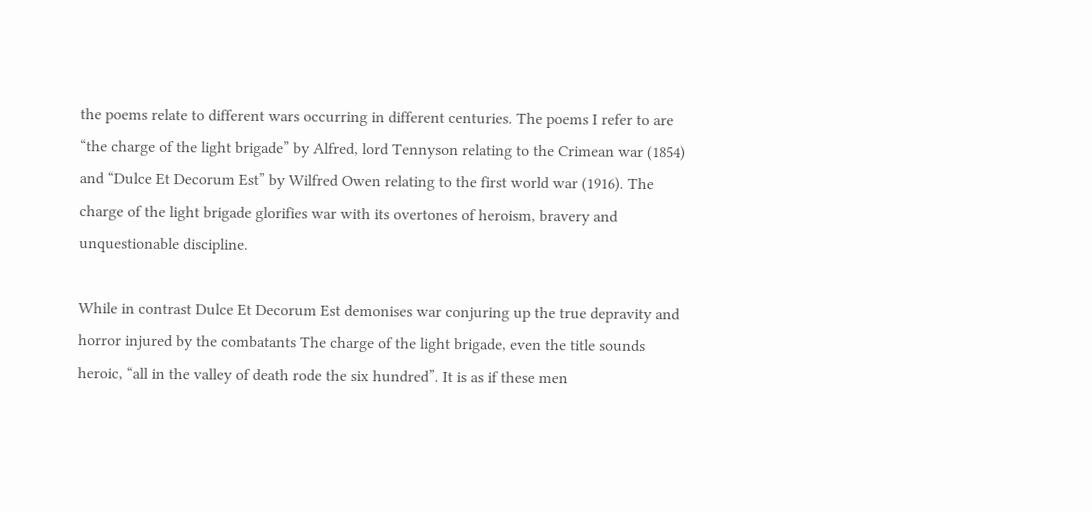the poems relate to different wars occurring in different centuries. The poems I refer to are “the charge of the light brigade” by Alfred, lord Tennyson relating to the Crimean war (1854) and “Dulce Et Decorum Est” by Wilfred Owen relating to the first world war (1916). The charge of the light brigade glorifies war with its overtones of heroism, bravery and unquestionable discipline.

While in contrast Dulce Et Decorum Est demonises war conjuring up the true depravity and horror injured by the combatants The charge of the light brigade, even the title sounds heroic, “all in the valley of death rode the six hundred”. It is as if these men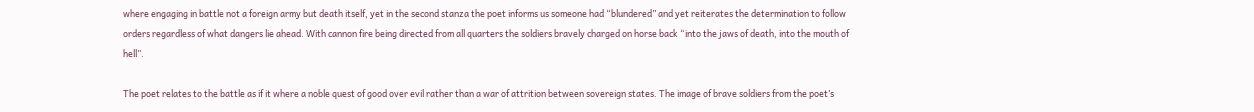where engaging in battle not a foreign army but death itself, yet in the second stanza the poet informs us someone had “blundered” and yet reiterates the determination to follow orders regardless of what dangers lie ahead. With cannon fire being directed from all quarters the soldiers bravely charged on horse back “into the jaws of death, into the mouth of hell”.

The poet relates to the battle as if it where a noble quest of good over evil rather than a war of attrition between sovereign states. The image of brave soldiers from the poet’s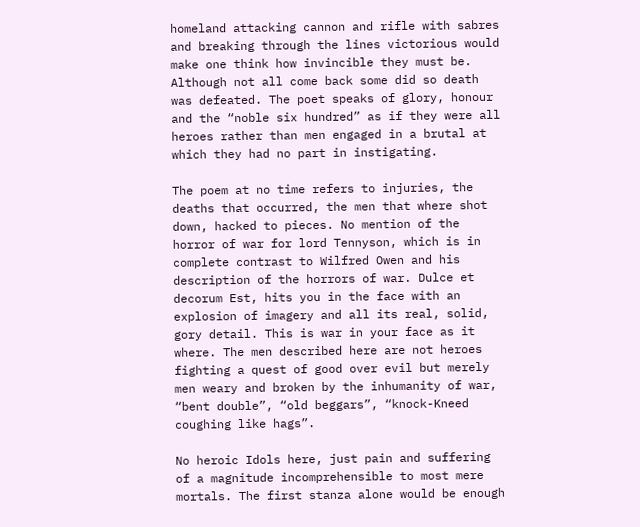homeland attacking cannon and rifle with sabres and breaking through the lines victorious would make one think how invincible they must be. Although not all come back some did so death was defeated. The poet speaks of glory, honour and the “noble six hundred” as if they were all heroes rather than men engaged in a brutal at which they had no part in instigating.

The poem at no time refers to injuries, the deaths that occurred, the men that where shot down, hacked to pieces. No mention of the horror of war for lord Tennyson, which is in complete contrast to Wilfred Owen and his description of the horrors of war. Dulce et decorum Est, hits you in the face with an explosion of imagery and all its real, solid, gory detail. This is war in your face as it where. The men described here are not heroes fighting a quest of good over evil but merely men weary and broken by the inhumanity of war, “bent double”, “old beggars”, “knock-Kneed coughing like hags”.

No heroic Idols here, just pain and suffering of a magnitude incomprehensible to most mere mortals. The first stanza alone would be enough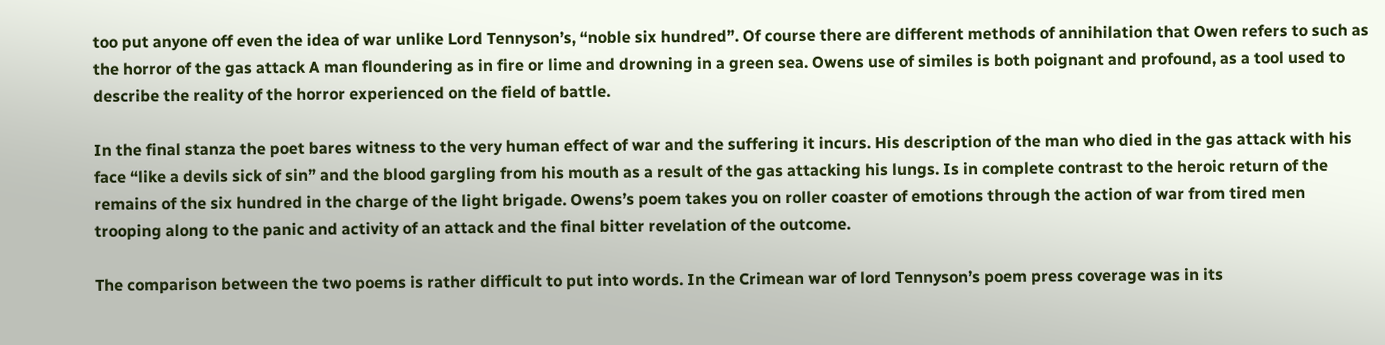too put anyone off even the idea of war unlike Lord Tennyson’s, “noble six hundred”. Of course there are different methods of annihilation that Owen refers to such as the horror of the gas attack A man floundering as in fire or lime and drowning in a green sea. Owens use of similes is both poignant and profound, as a tool used to describe the reality of the horror experienced on the field of battle.

In the final stanza the poet bares witness to the very human effect of war and the suffering it incurs. His description of the man who died in the gas attack with his face “like a devils sick of sin” and the blood gargling from his mouth as a result of the gas attacking his lungs. Is in complete contrast to the heroic return of the remains of the six hundred in the charge of the light brigade. Owens’s poem takes you on roller coaster of emotions through the action of war from tired men trooping along to the panic and activity of an attack and the final bitter revelation of the outcome.

The comparison between the two poems is rather difficult to put into words. In the Crimean war of lord Tennyson’s poem press coverage was in its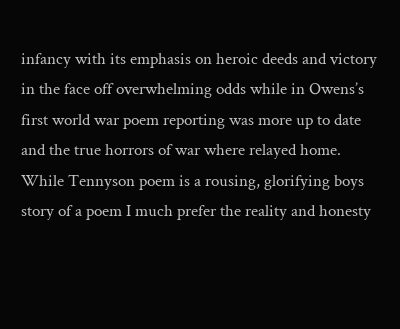infancy with its emphasis on heroic deeds and victory in the face off overwhelming odds while in Owens’s first world war poem reporting was more up to date and the true horrors of war where relayed home. While Tennyson poem is a rousing, glorifying boys story of a poem I much prefer the reality and honesty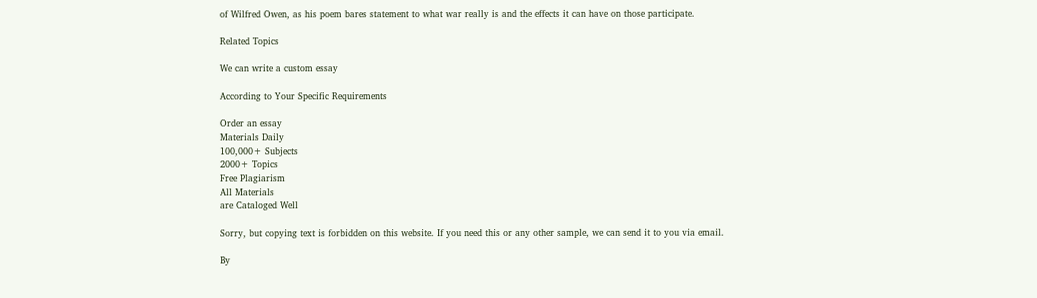of Wilfred Owen, as his poem bares statement to what war really is and the effects it can have on those participate.

Related Topics

We can write a custom essay

According to Your Specific Requirements

Order an essay
Materials Daily
100,000+ Subjects
2000+ Topics
Free Plagiarism
All Materials
are Cataloged Well

Sorry, but copying text is forbidden on this website. If you need this or any other sample, we can send it to you via email.

By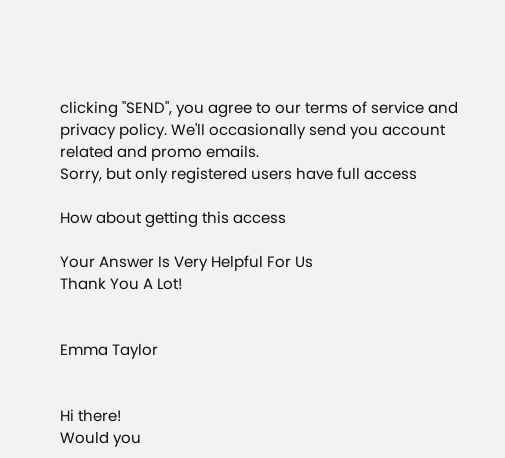clicking "SEND", you agree to our terms of service and privacy policy. We'll occasionally send you account related and promo emails.
Sorry, but only registered users have full access

How about getting this access

Your Answer Is Very Helpful For Us
Thank You A Lot!


Emma Taylor


Hi there!
Would you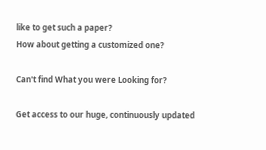like to get such a paper?
How about getting a customized one?

Can't find What you were Looking for?

Get access to our huge, continuously updated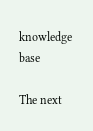knowledge base

The next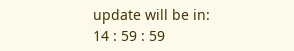update will be in:
14 : 59 : 59